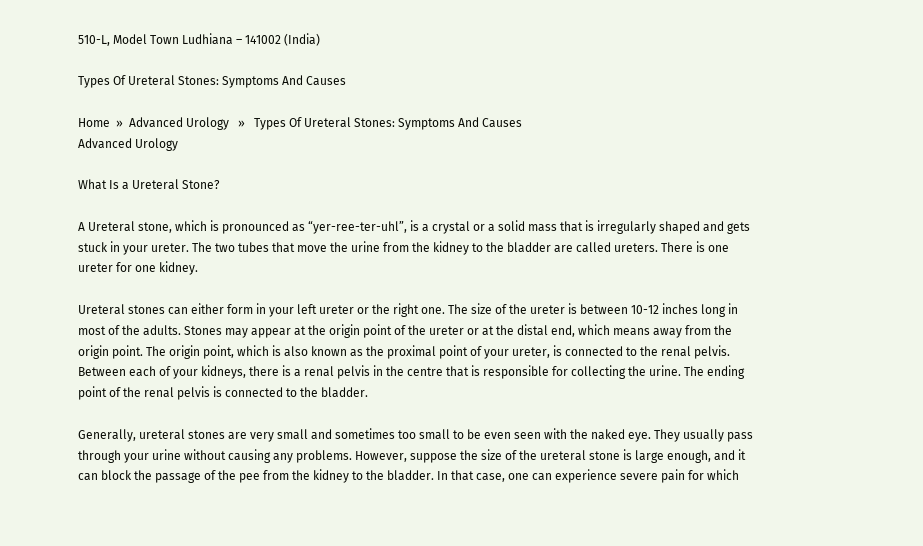510-L, Model Town Ludhiana – 141002 (India)

Types Of Ureteral Stones: Symptoms And Causes

Home  »  Advanced Urology   »   Types Of Ureteral Stones: Symptoms And Causes
Advanced Urology

What Is a Ureteral Stone?

A Ureteral stone, which is pronounced as “yer-ree-ter-uhl”, is a crystal or a solid mass that is irregularly shaped and gets stuck in your ureter. The two tubes that move the urine from the kidney to the bladder are called ureters. There is one ureter for one kidney.

Ureteral stones can either form in your left ureter or the right one. The size of the ureter is between 10-12 inches long in most of the adults. Stones may appear at the origin point of the ureter or at the distal end, which means away from the origin point. The origin point, which is also known as the proximal point of your ureter, is connected to the renal pelvis. Between each of your kidneys, there is a renal pelvis in the centre that is responsible for collecting the urine. The ending point of the renal pelvis is connected to the bladder.

Generally, ureteral stones are very small and sometimes too small to be even seen with the naked eye. They usually pass through your urine without causing any problems. However, suppose the size of the ureteral stone is large enough, and it can block the passage of the pee from the kidney to the bladder. In that case, one can experience severe pain for which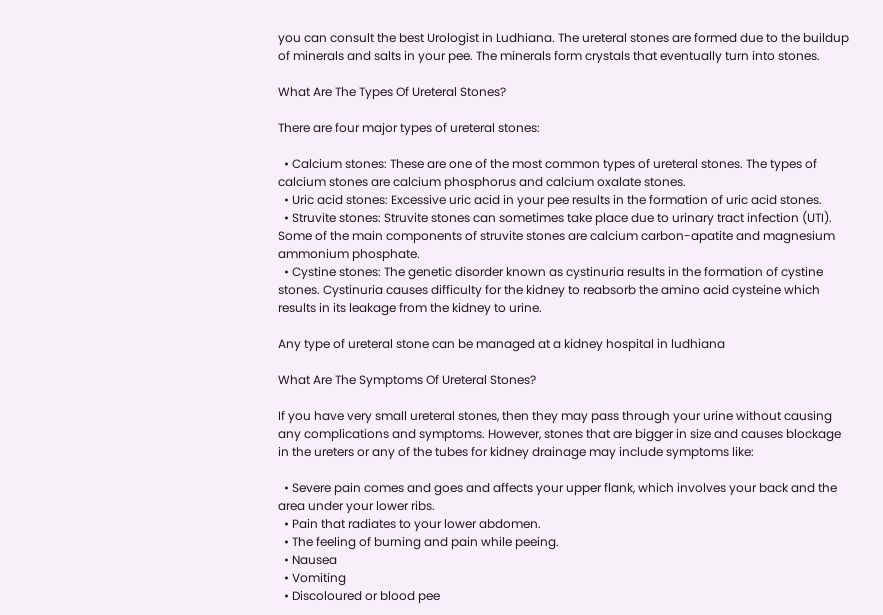you can consult the best Urologist in Ludhiana. The ureteral stones are formed due to the buildup of minerals and salts in your pee. The minerals form crystals that eventually turn into stones.

What Are The Types Of Ureteral Stones?

There are four major types of ureteral stones:

  • Calcium stones: These are one of the most common types of ureteral stones. The types of calcium stones are calcium phosphorus and calcium oxalate stones.
  • Uric acid stones: Excessive uric acid in your pee results in the formation of uric acid stones.
  • Struvite stones: Struvite stones can sometimes take place due to urinary tract infection (UTI). Some of the main components of struvite stones are calcium carbon-apatite and magnesium ammonium phosphate.
  • Cystine stones: The genetic disorder known as cystinuria results in the formation of cystine stones. Cystinuria causes difficulty for the kidney to reabsorb the amino acid cysteine which results in its leakage from the kidney to urine.

Any type of ureteral stone can be managed at a kidney hospital in ludhiana

What Are The Symptoms Of Ureteral Stones?

If you have very small ureteral stones, then they may pass through your urine without causing any complications and symptoms. However, stones that are bigger in size and causes blockage in the ureters or any of the tubes for kidney drainage may include symptoms like:

  • Severe pain comes and goes and affects your upper flank, which involves your back and the area under your lower ribs.
  • Pain that radiates to your lower abdomen.
  • The feeling of burning and pain while peeing.
  • Nausea
  • Vomiting
  • Discoloured or blood pee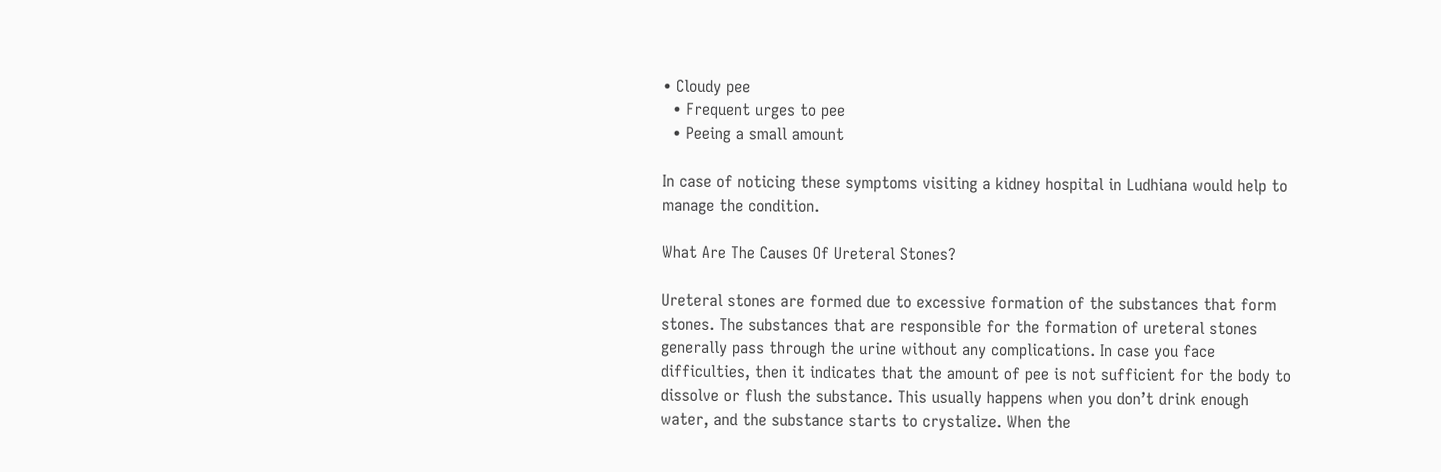• Cloudy pee
  • Frequent urges to pee
  • Peeing a small amount

In case of noticing these symptoms visiting a kidney hospital in Ludhiana would help to manage the condition.

What Are The Causes Of Ureteral Stones?

Ureteral stones are formed due to excessive formation of the substances that form stones. The substances that are responsible for the formation of ureteral stones generally pass through the urine without any complications. In case you face difficulties, then it indicates that the amount of pee is not sufficient for the body to dissolve or flush the substance. This usually happens when you don’t drink enough water, and the substance starts to crystalize. When the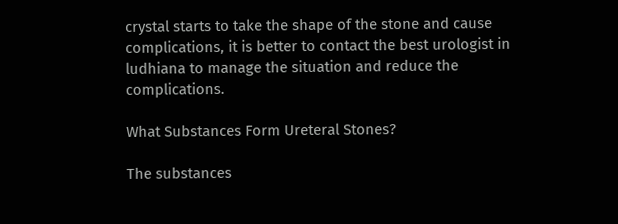crystal starts to take the shape of the stone and cause complications, it is better to contact the best urologist in ludhiana to manage the situation and reduce the complications.

What Substances Form Ureteral Stones?

The substances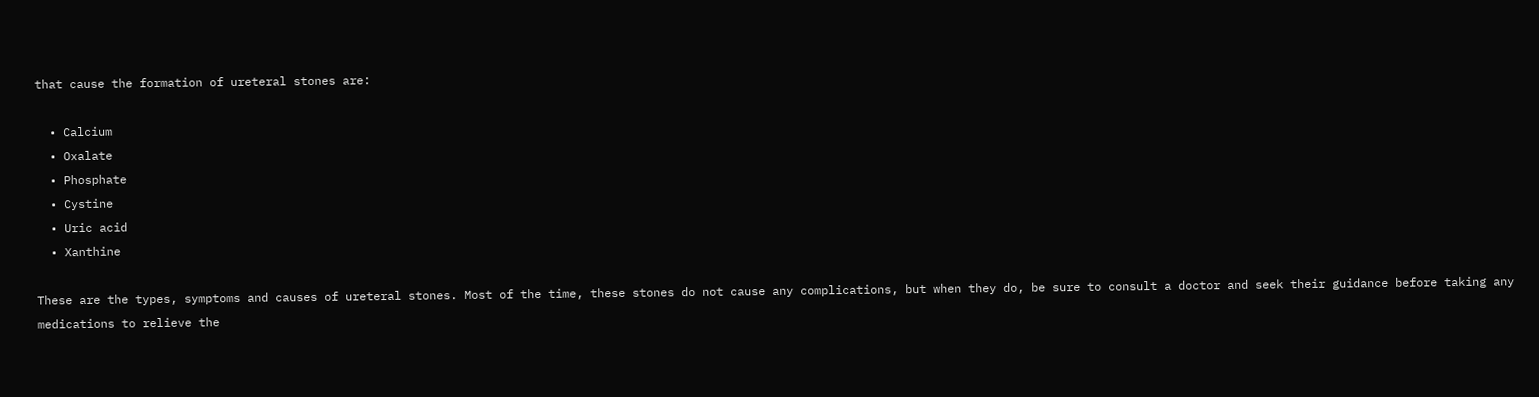that cause the formation of ureteral stones are:

  • Calcium
  • Oxalate
  • Phosphate
  • Cystine
  • Uric acid
  • Xanthine

These are the types, symptoms and causes of ureteral stones. Most of the time, these stones do not cause any complications, but when they do, be sure to consult a doctor and seek their guidance before taking any medications to relieve the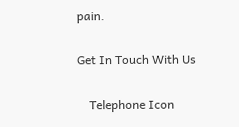pain.

Get In Touch With Us

    Telephone Icon